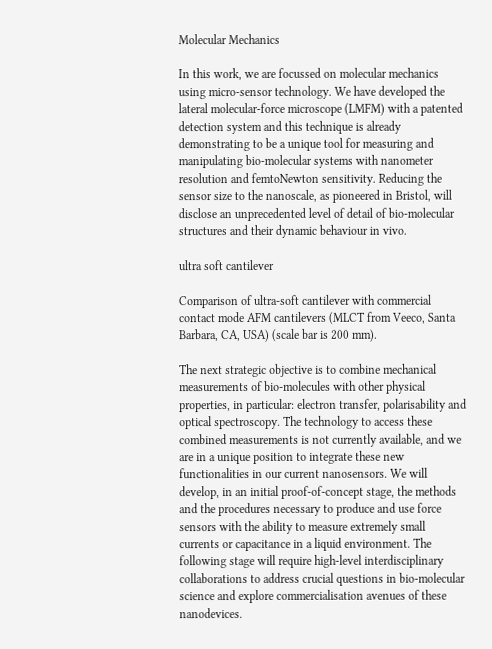Molecular Mechanics

In this work, we are focussed on molecular mechanics using micro-sensor technology. We have developed the lateral molecular-force microscope (LMFM) with a patented detection system and this technique is already demonstrating to be a unique tool for measuring and manipulating bio-molecular systems with nanometer resolution and femtoNewton sensitivity. Reducing the sensor size to the nanoscale, as pioneered in Bristol, will disclose an unprecedented level of detail of bio-molecular structures and their dynamic behaviour in vivo.

ultra soft cantilever

Comparison of ultra-soft cantilever with commercial contact mode AFM cantilevers (MLCT from Veeco, Santa Barbara, CA, USA) (scale bar is 200 mm).

The next strategic objective is to combine mechanical measurements of bio-molecules with other physical properties, in particular: electron transfer, polarisability and optical spectroscopy. The technology to access these combined measurements is not currently available, and we are in a unique position to integrate these new functionalities in our current nanosensors. We will develop, in an initial proof-of-concept stage, the methods and the procedures necessary to produce and use force sensors with the ability to measure extremely small currents or capacitance in a liquid environment. The following stage will require high-level interdisciplinary collaborations to address crucial questions in bio-molecular science and explore commercialisation avenues of these nanodevices.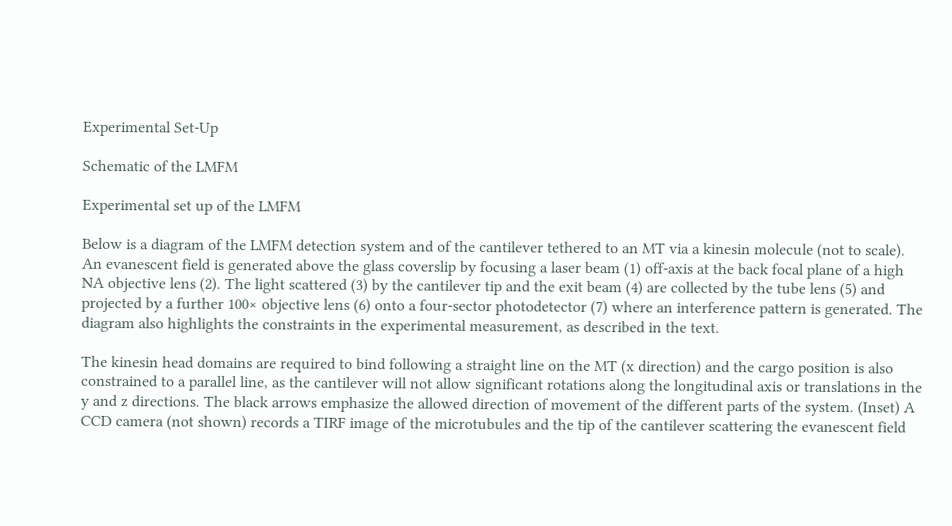Experimental Set-Up

Schematic of the LMFM

Experimental set up of the LMFM

Below is a diagram of the LMFM detection system and of the cantilever tethered to an MT via a kinesin molecule (not to scale). An evanescent field is generated above the glass coverslip by focusing a laser beam (1) off-axis at the back focal plane of a high NA objective lens (2). The light scattered (3) by the cantilever tip and the exit beam (4) are collected by the tube lens (5) and projected by a further 100× objective lens (6) onto a four-sector photodetector (7) where an interference pattern is generated. The diagram also highlights the constraints in the experimental measurement, as described in the text.

The kinesin head domains are required to bind following a straight line on the MT (x direction) and the cargo position is also constrained to a parallel line, as the cantilever will not allow significant rotations along the longitudinal axis or translations in the y and z directions. The black arrows emphasize the allowed direction of movement of the different parts of the system. (Inset) A CCD camera (not shown) records a TIRF image of the microtubules and the tip of the cantilever scattering the evanescent field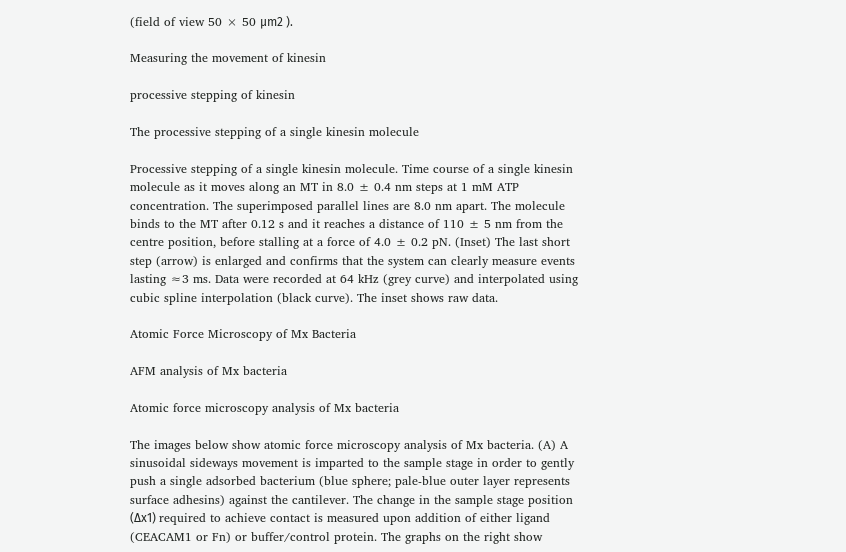(field of view 50 × 50 μm2 ).

Measuring the movement of kinesin

processive stepping of kinesin

The processive stepping of a single kinesin molecule

Processive stepping of a single kinesin molecule. Time course of a single kinesin molecule as it moves along an MT in 8.0 ± 0.4 nm steps at 1 mM ATP concentration. The superimposed parallel lines are 8.0 nm apart. The molecule binds to the MT after 0.12 s and it reaches a distance of 110 ± 5 nm from the centre position, before stalling at a force of 4.0 ± 0.2 pN. (Inset) The last short step (arrow) is enlarged and confirms that the system can clearly measure events lasting ≈3 ms. Data were recorded at 64 kHz (grey curve) and interpolated using cubic spline interpolation (black curve). The inset shows raw data.

Atomic Force Microscopy of Mx Bacteria

AFM analysis of Mx bacteria

Atomic force microscopy analysis of Mx bacteria

The images below show atomic force microscopy analysis of Mx bacteria. (A) A sinusoidal sideways movement is imparted to the sample stage in order to gently push a single adsorbed bacterium (blue sphere; pale-blue outer layer represents surface adhesins) against the cantilever. The change in the sample stage position (Δx1) required to achieve contact is measured upon addition of either ligand (CEACAM1 or Fn) or buffer/control protein. The graphs on the right show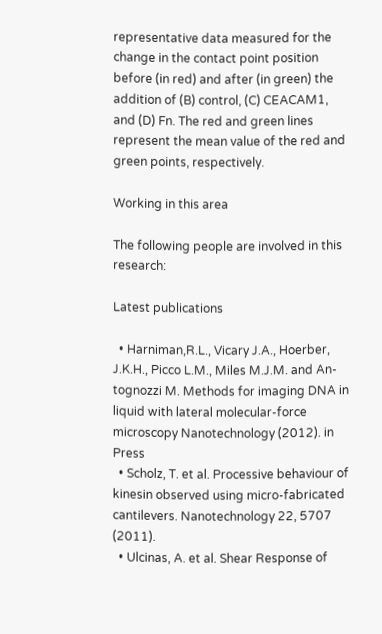representative data measured for the change in the contact point position before (in red) and after (in green) the addition of (B) control, (C) CEACAM1, and (D) Fn. The red and green lines represent the mean value of the red and green points, respectively.

Working in this area

The following people are involved in this research:

Latest publications

  • Harniman,R.L., Vicary J.A., Hoerber, J.K.H., Picco L.M., Miles M.J.M. and An- tognozzi M. Methods for imaging DNA in liquid with lateral molecular-force microscopy Nanotechnology (2012). in Press
  • Scholz, T. et al. Processive behaviour of kinesin observed using micro-fabricated cantilevers. Nanotechnology 22, 5707 (2011).
  • Ulcinas, A. et al. Shear Response of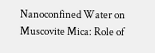Nanoconfined Water on Muscovite Mica: Role of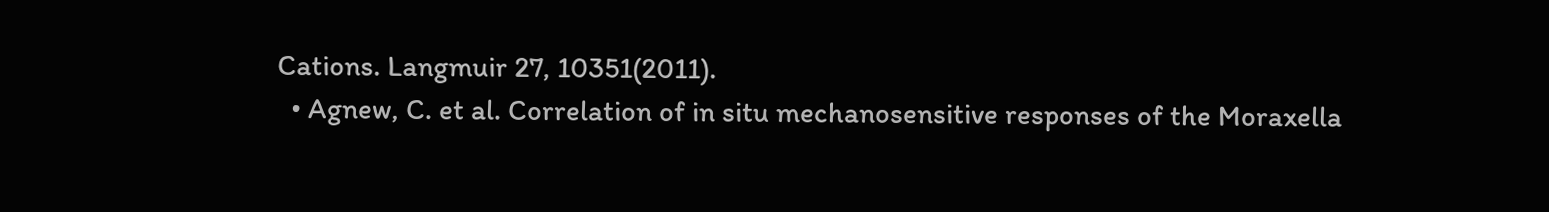Cations. Langmuir 27, 10351(2011).
  • Agnew, C. et al. Correlation of in situ mechanosensitive responses of the Moraxella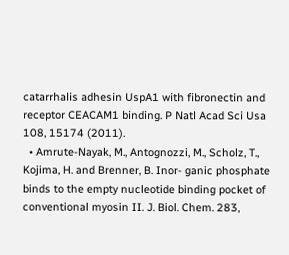catarrhalis adhesin UspA1 with fibronectin and receptor CEACAM1 binding. P Natl Acad Sci Usa 108, 15174 (2011).
  • Amrute-Nayak, M., Antognozzi, M., Scholz, T., Kojima, H. and Brenner, B. Inor- ganic phosphate binds to the empty nucleotide binding pocket of conventional myosin II. J. Biol. Chem. 283,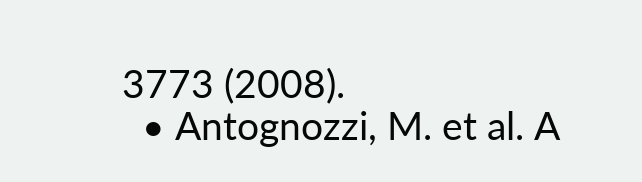3773 (2008).
  • Antognozzi, M. et al. A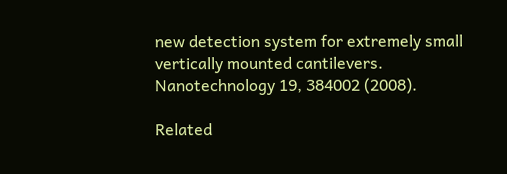new detection system for extremely small vertically mounted cantilevers. Nanotechnology 19, 384002 (2008).

Related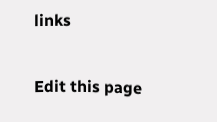links

Edit this page